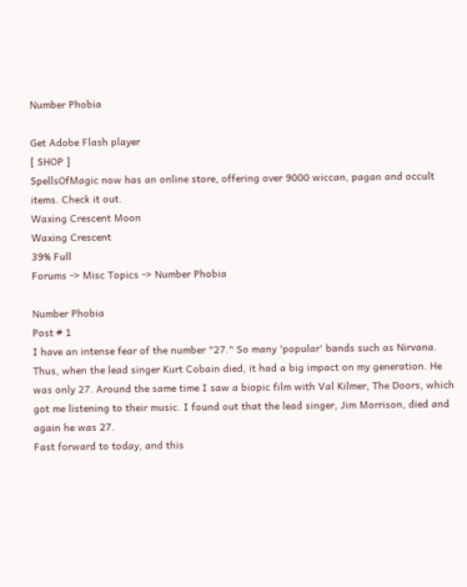Number Phobia

Get Adobe Flash player
[ SHOP ]
SpellsOfMagic now has an online store, offering over 9000 wiccan, pagan and occult items. Check it out.
Waxing Crescent Moon
Waxing Crescent
39% Full
Forums -> Misc Topics -> Number Phobia

Number Phobia
Post # 1
I have an intense fear of the number "27." So many 'popular' bands such as Nirvana. Thus, when the lead singer Kurt Cobain died, it had a big impact on my generation. He was only 27. Around the same time I saw a biopic film with Val Kilmer, The Doors, which got me listening to their music. I found out that the lead singer, Jim Morrison, died and again he was 27.
Fast forward to today, and this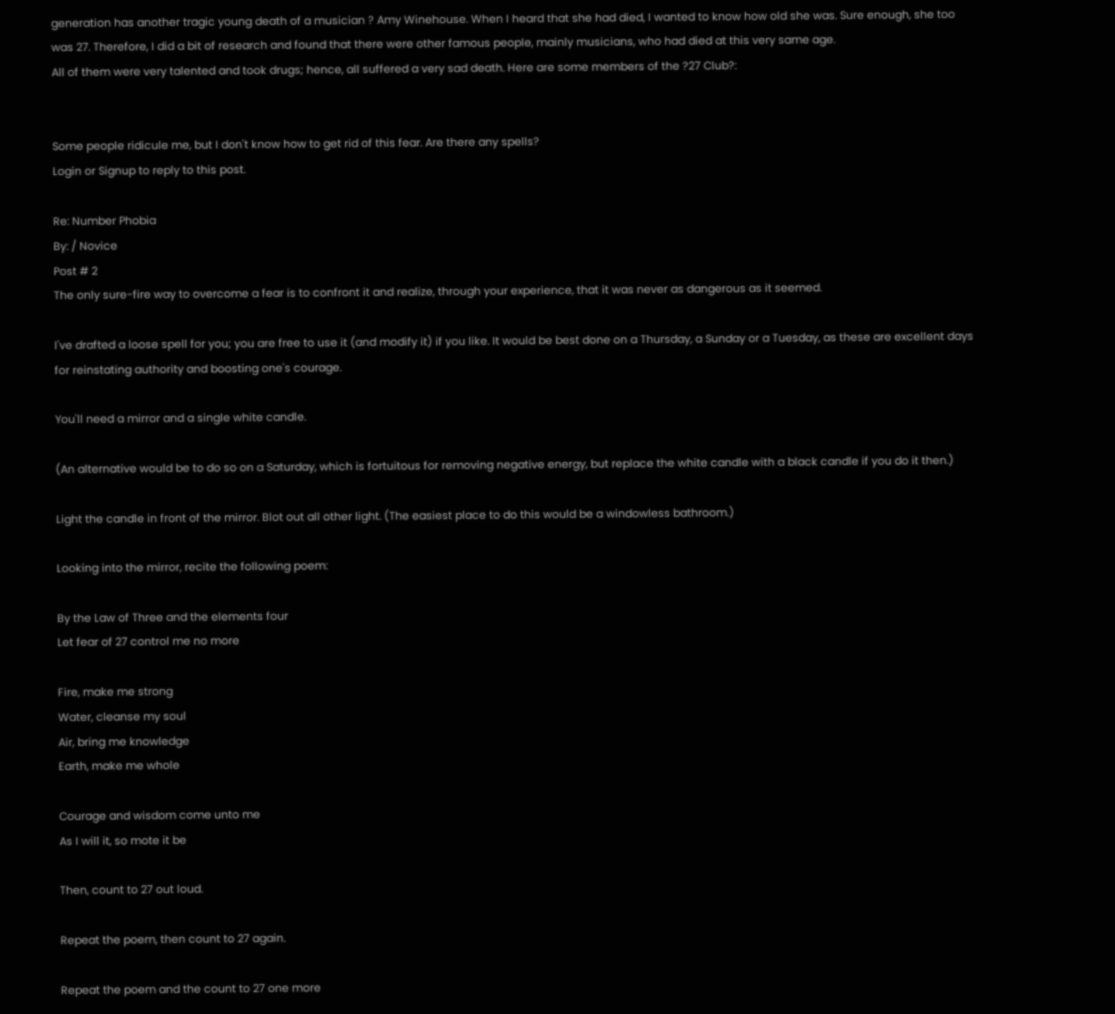generation has another tragic young death of a musician ? Amy Winehouse. When I heard that she had died, I wanted to know how old she was. Sure enough, she too was 27. Therefore, I did a bit of research and found that there were other famous people, mainly musicians, who had died at this very same age.
All of them were very talented and took drugs; hence, all suffered a very sad death. Here are some members of the ?27 Club?:


Some people ridicule me, but I don't know how to get rid of this fear. Are there any spells?
Login or Signup to reply to this post.

Re: Number Phobia
By: / Novice
Post # 2
The only sure-fire way to overcome a fear is to confront it and realize, through your experience, that it was never as dangerous as it seemed.

I've drafted a loose spell for you; you are free to use it (and modify it) if you like. It would be best done on a Thursday, a Sunday or a Tuesday, as these are excellent days for reinstating authority and boosting one's courage.

You'll need a mirror and a single white candle.

(An alternative would be to do so on a Saturday, which is fortuitous for removing negative energy, but replace the white candle with a black candle if you do it then.)

Light the candle in front of the mirror. Blot out all other light. (The easiest place to do this would be a windowless bathroom.)

Looking into the mirror, recite the following poem:

By the Law of Three and the elements four
Let fear of 27 control me no more

Fire, make me strong
Water, cleanse my soul
Air, bring me knowledge
Earth, make me whole

Courage and wisdom come unto me
As I will it, so mote it be

Then, count to 27 out loud.

Repeat the poem, then count to 27 again.

Repeat the poem and the count to 27 one more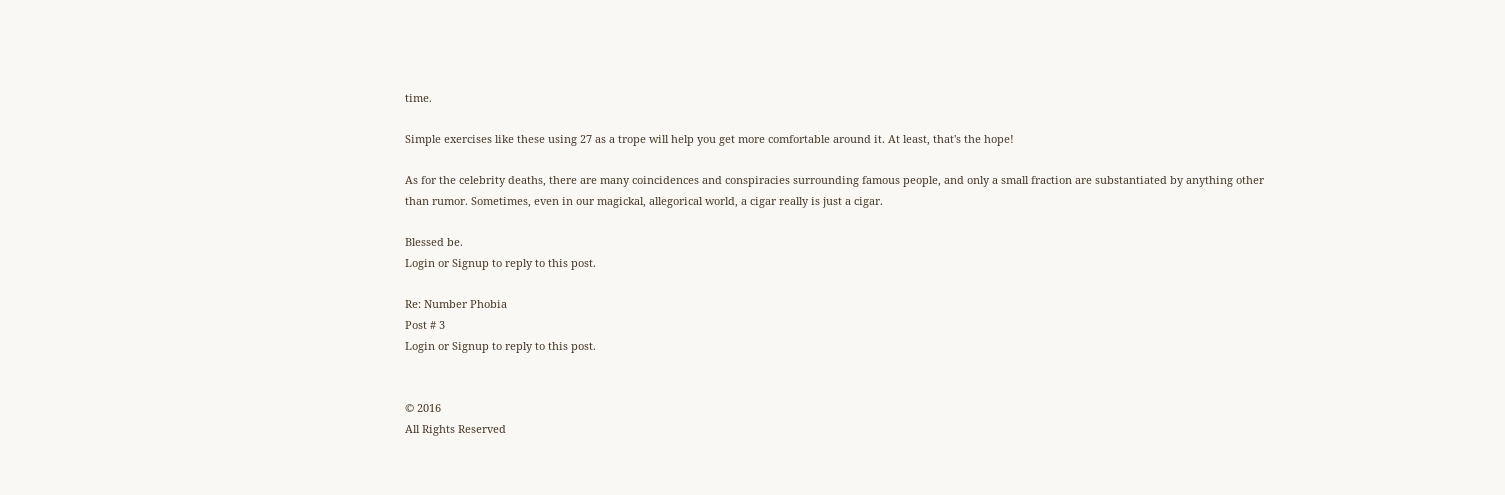time.

Simple exercises like these using 27 as a trope will help you get more comfortable around it. At least, that's the hope!

As for the celebrity deaths, there are many coincidences and conspiracies surrounding famous people, and only a small fraction are substantiated by anything other than rumor. Sometimes, even in our magickal, allegorical world, a cigar really is just a cigar.

Blessed be.
Login or Signup to reply to this post.

Re: Number Phobia
Post # 3
Login or Signup to reply to this post.


© 2016
All Rights Reserved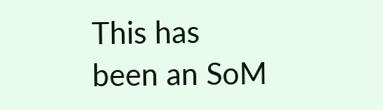This has been an SoM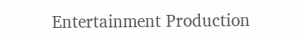Entertainment Production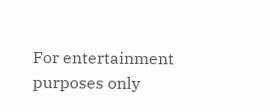For entertainment purposes only